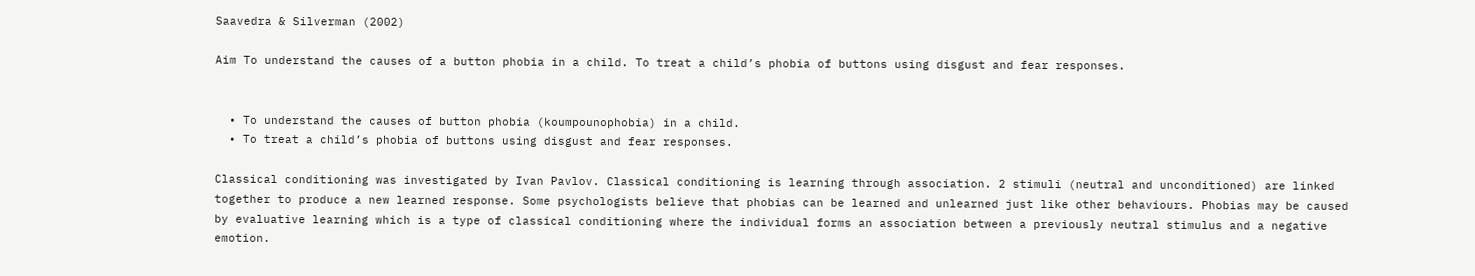Saavedra & Silverman (2002)

Aim To understand the causes of a button phobia in a child. To treat a child’s phobia of buttons using disgust and fear responses.


  • To understand the causes of button phobia (koumpounophobia) in a child.
  • To treat a child’s phobia of buttons using disgust and fear responses.

Classical conditioning was investigated by Ivan Pavlov. Classical conditioning is learning through association. 2 stimuli (neutral and unconditioned) are linked together to produce a new learned response. Some psychologists believe that phobias can be learned and unlearned just like other behaviours. Phobias may be caused by evaluative learning which is a type of classical conditioning where the individual forms an association between a previously neutral stimulus and a negative emotion.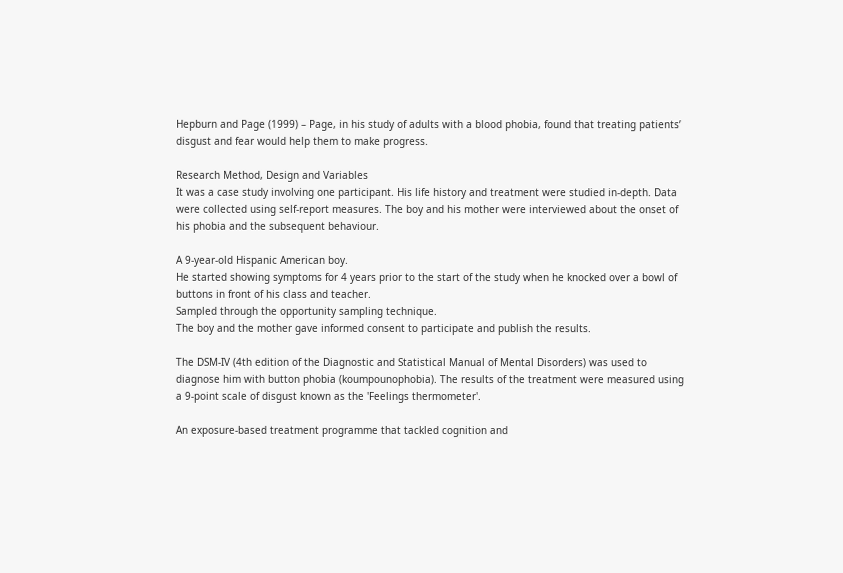Hepburn and Page (1999) – Page, in his study of adults with a blood phobia, found that treating patients’ disgust and fear would help them to make progress.

Research Method, Design and Variables
It was a case study involving one participant. His life history and treatment were studied in-depth. Data were collected using self-report measures. The boy and his mother were interviewed about the onset of his phobia and the subsequent behaviour.

A 9-year-old Hispanic American boy.
He started showing symptoms for 4 years prior to the start of the study when he knocked over a bowl of buttons in front of his class and teacher.
Sampled through the opportunity sampling technique.
The boy and the mother gave informed consent to participate and publish the results.

The DSM-IV (4th edition of the Diagnostic and Statistical Manual of Mental Disorders) was used to diagnose him with button phobia (koumpounophobia). The results of the treatment were measured using a 9-point scale of disgust known as the 'Feelings thermometer'.

An exposure-based treatment programme that tackled cognition and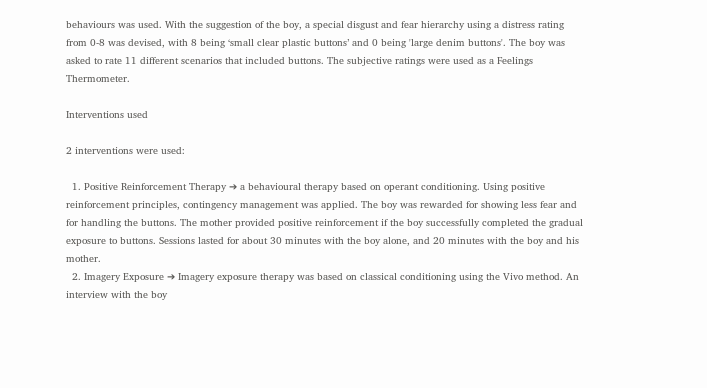behaviours was used. With the suggestion of the boy, a special disgust and fear hierarchy using a distress rating from 0-8 was devised, with 8 being ‘small clear plastic buttons’ and 0 being 'large denim buttons'. The boy was asked to rate 11 different scenarios that included buttons. The subjective ratings were used as a Feelings Thermometer.

Interventions used

2 interventions were used:

  1. Positive Reinforcement Therapy ➔ a behavioural therapy based on operant conditioning. Using positive reinforcement principles, contingency management was applied. The boy was rewarded for showing less fear and for handling the buttons. The mother provided positive reinforcement if the boy successfully completed the gradual exposure to buttons. Sessions lasted for about 30 minutes with the boy alone, and 20 minutes with the boy and his mother.
  2. Imagery Exposure ➔ Imagery exposure therapy was based on classical conditioning using the Vivo method. An interview with the boy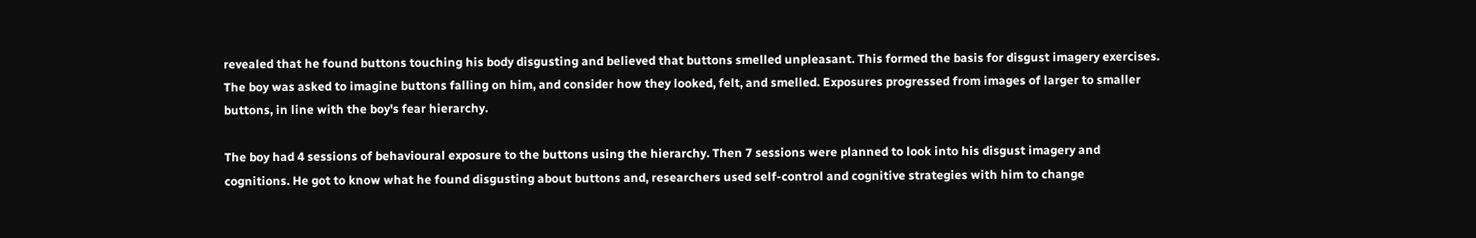revealed that he found buttons touching his body disgusting and believed that buttons smelled unpleasant. This formed the basis for disgust imagery exercises. The boy was asked to imagine buttons falling on him, and consider how they looked, felt, and smelled. Exposures progressed from images of larger to smaller buttons, in line with the boy's fear hierarchy.

The boy had 4 sessions of behavioural exposure to the buttons using the hierarchy. Then 7 sessions were planned to look into his disgust imagery and cognitions. He got to know what he found disgusting about buttons and, researchers used self-control and cognitive strategies with him to change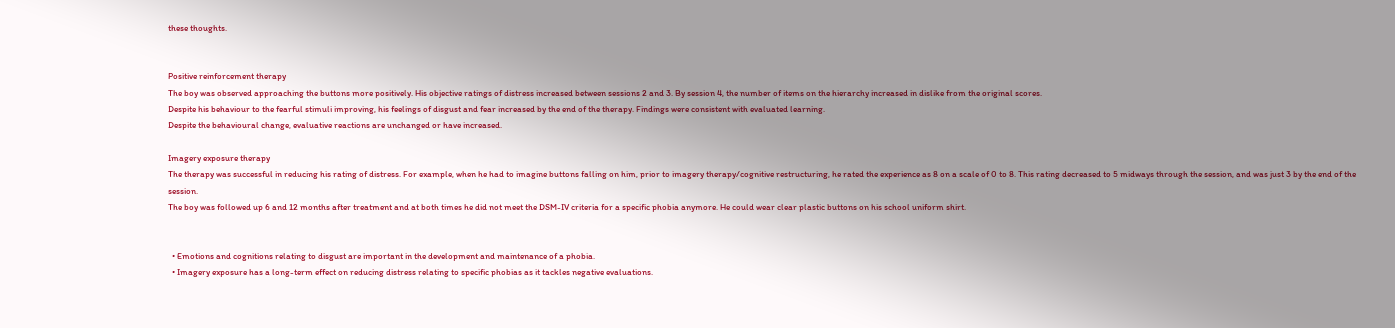these thoughts.


Positive reinforcement therapy
The boy was observed approaching the buttons more positively. His objective ratings of distress increased between sessions 2 and 3. By session 4, the number of items on the hierarchy increased in dislike from the original scores.
Despite his behaviour to the fearful stimuli improving, his feelings of disgust and fear increased by the end of the therapy. Findings were consistent with evaluated learning.
Despite the behavioural change, evaluative reactions are unchanged or have increased.

Imagery exposure therapy
The therapy was successful in reducing his rating of distress. For example, when he had to imagine buttons falling on him, prior to imagery therapy/cognitive restructuring, he rated the experience as 8 on a scale of 0 to 8. This rating decreased to 5 midways through the session, and was just 3 by the end of the session.
The boy was followed up 6 and 12 months after treatment and at both times he did not meet the DSM-IV criteria for a specific phobia anymore. He could wear clear plastic buttons on his school uniform shirt.


  • Emotions and cognitions relating to disgust are important in the development and maintenance of a phobia.
  • Imagery exposure has a long-term effect on reducing distress relating to specific phobias as it tackles negative evaluations.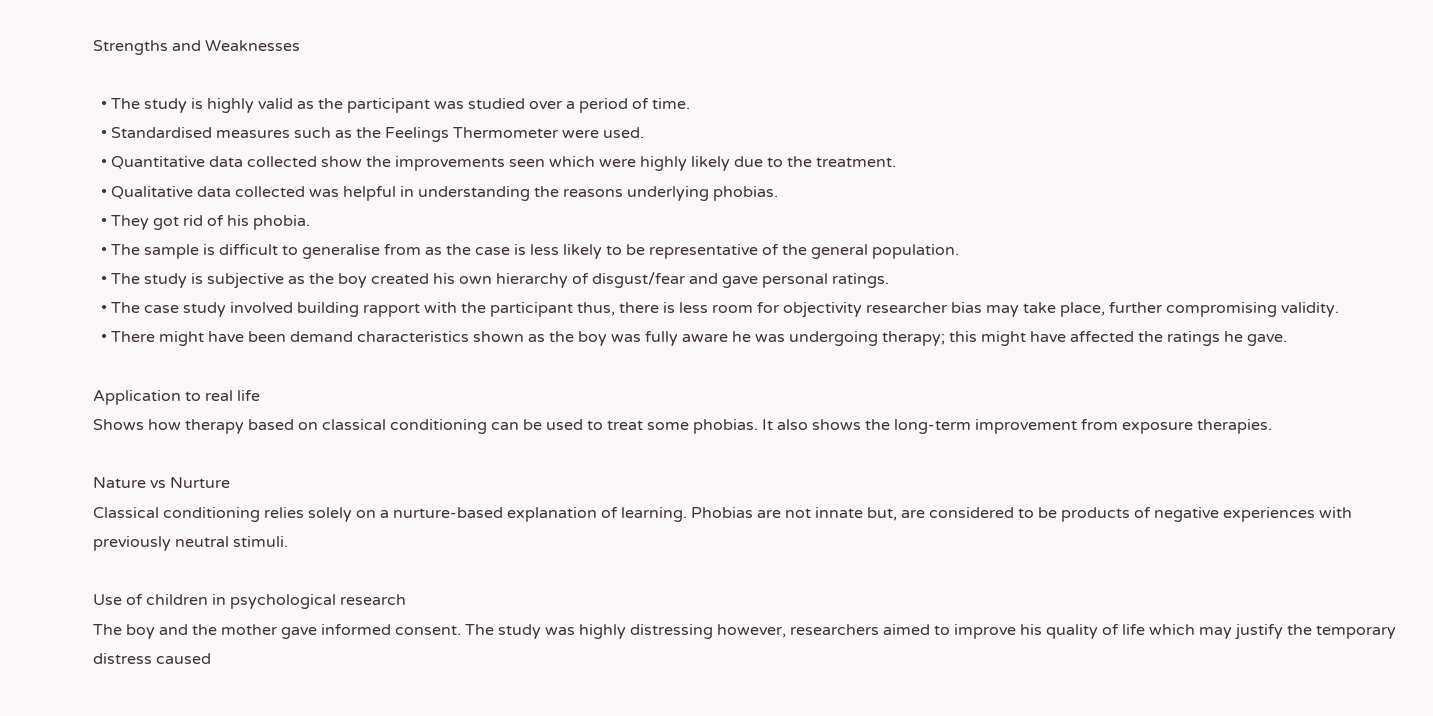Strengths and Weaknesses

  • The study is highly valid as the participant was studied over a period of time.
  • Standardised measures such as the Feelings Thermometer were used.
  • Quantitative data collected show the improvements seen which were highly likely due to the treatment.
  • Qualitative data collected was helpful in understanding the reasons underlying phobias.
  • They got rid of his phobia.
  • The sample is difficult to generalise from as the case is less likely to be representative of the general population.
  • The study is subjective as the boy created his own hierarchy of disgust/fear and gave personal ratings.
  • The case study involved building rapport with the participant thus, there is less room for objectivity researcher bias may take place, further compromising validity.
  • There might have been demand characteristics shown as the boy was fully aware he was undergoing therapy; this might have affected the ratings he gave.

Application to real life
Shows how therapy based on classical conditioning can be used to treat some phobias. It also shows the long-term improvement from exposure therapies.

Nature vs Nurture
Classical conditioning relies solely on a nurture-based explanation of learning. Phobias are not innate but, are considered to be products of negative experiences with previously neutral stimuli.

Use of children in psychological research
The boy and the mother gave informed consent. The study was highly distressing however, researchers aimed to improve his quality of life which may justify the temporary distress caused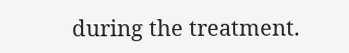during the treatment.